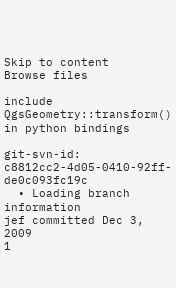Skip to content
Browse files

include QgsGeometry::transform() in python bindings

git-svn-id: c8812cc2-4d05-0410-92ff-de0c093fc19c
  • Loading branch information
jef committed Dec 3, 2009
1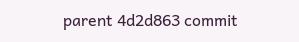parent 4d2d863 commit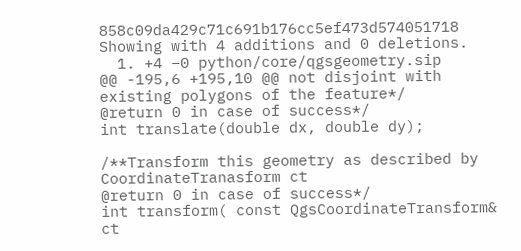858c09da429c71c691b176cc5ef473d574051718
Showing with 4 additions and 0 deletions.
  1. +4 −0 python/core/qgsgeometry.sip
@@ -195,6 +195,10 @@ not disjoint with existing polygons of the feature*/
@return 0 in case of success*/
int translate(double dx, double dy);

/**Transform this geometry as described by CoordinateTranasform ct
@return 0 in case of success*/
int transform( const QgsCoordinateTransform& ct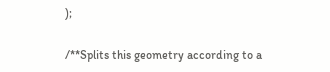);

/**Splits this geometry according to a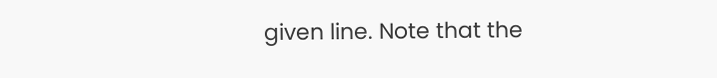given line. Note that the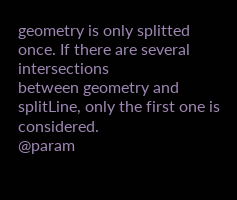geometry is only splitted once. If there are several intersections
between geometry and splitLine, only the first one is considered.
@param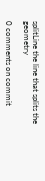splitLine the line that splits the geometry

0 comments on commit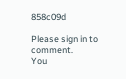858c09d

Please sign in to comment.
You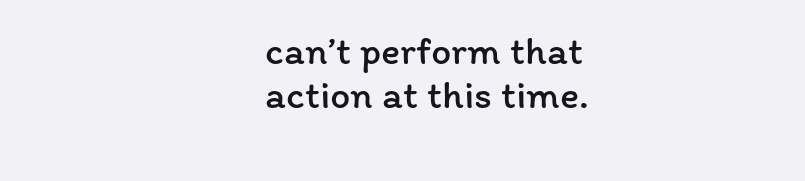can’t perform that action at this time.